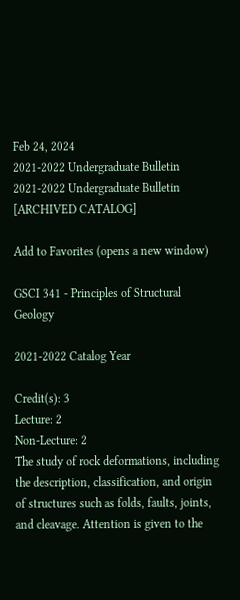Feb 24, 2024
2021-2022 Undergraduate Bulletin
2021-2022 Undergraduate Bulletin [ARCHIVED CATALOG]

Add to Favorites (opens a new window)

GSCI 341 - Principles of Structural Geology

2021-2022 Catalog Year

Credit(s): 3
Lecture: 2
Non-Lecture: 2
The study of rock deformations, including the description, classification, and origin of structures such as folds, faults, joints, and cleavage. Attention is given to the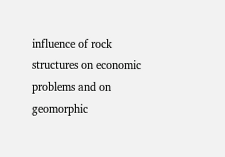influence of rock structures on economic problems and on geomorphic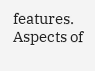features. Aspects of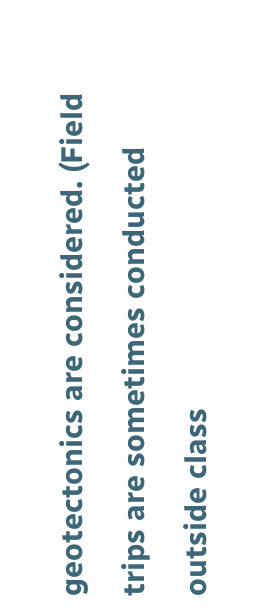geotectonics are considered. (Field trips are sometimes conducted outside class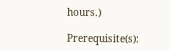hours.)

Prerequisite(s):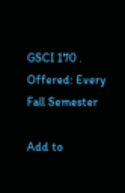GSCI 170 .
Offered: Every Fall Semester

Add to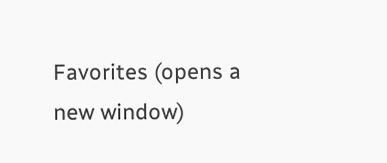Favorites (opens a new window)